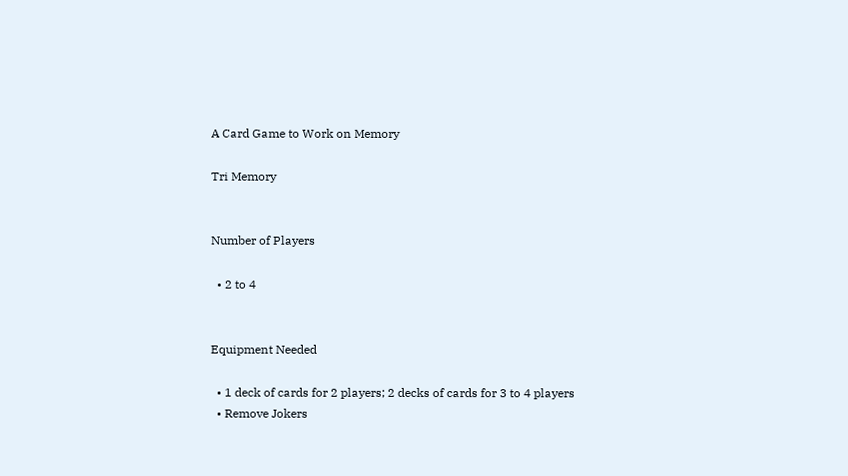A Card Game to Work on Memory

Tri Memory


Number of Players

  • 2 to 4


Equipment Needed

  • 1 deck of cards for 2 players; 2 decks of cards for 3 to 4 players
  • Remove Jokers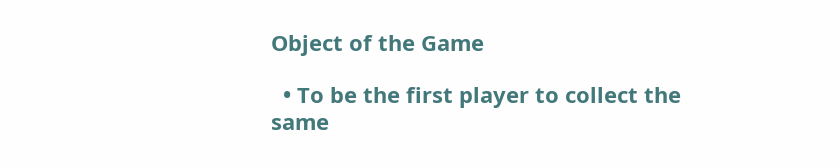Object of the Game

  • To be the first player to collect the same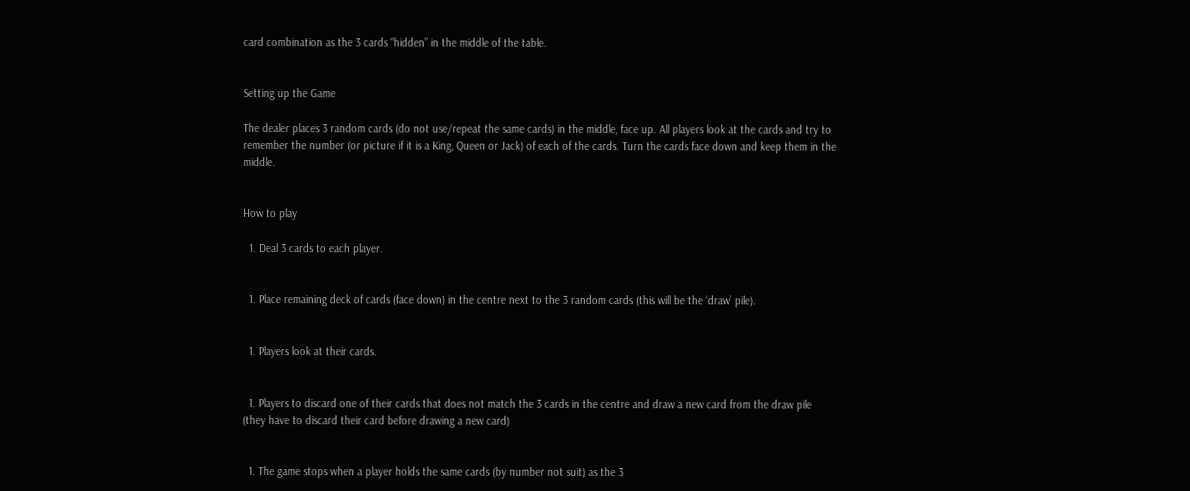card combination as the 3 cards “hidden” in the middle of the table.


Setting up the Game

The dealer places 3 random cards (do not use/repeat the same cards) in the middle, face up. All players look at the cards and try to remember the number (or picture if it is a King, Queen or Jack) of each of the cards. Turn the cards face down and keep them in the middle.


How to play

  1. Deal 3 cards to each player.


  1. Place remaining deck of cards (face down) in the centre next to the 3 random cards (this will be the ‘draw’ pile).


  1. Players look at their cards.


  1. Players to discard one of their cards that does not match the 3 cards in the centre and draw a new card from the draw pile (they have to discard their card before drawing a new card)


  1. The game stops when a player holds the same cards (by number not suit) as the 3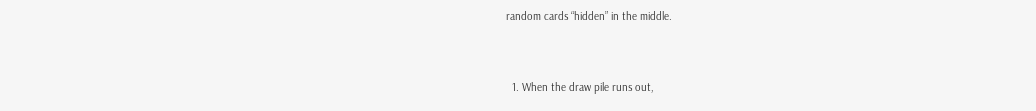random cards “hidden” in the middle.


  1. When the draw pile runs out,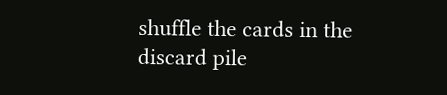shuffle the cards in the discard pile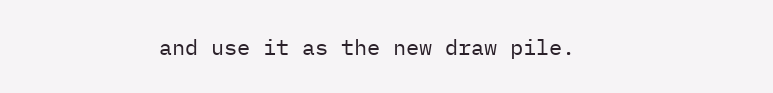and use it as the new draw pile.